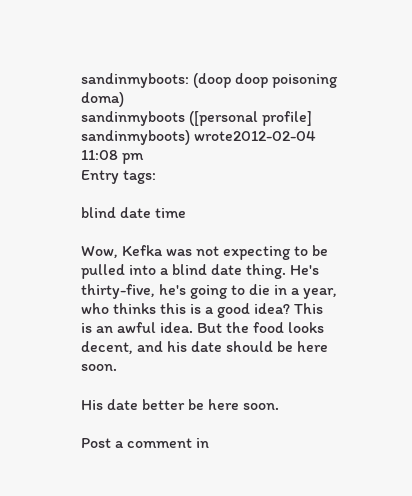sandinmyboots: (doop doop poisoning doma)
sandinmyboots ([personal profile] sandinmyboots) wrote2012-02-04 11:08 pm
Entry tags:

blind date time

Wow, Kefka was not expecting to be pulled into a blind date thing. He's thirty-five, he's going to die in a year, who thinks this is a good idea? This is an awful idea. But the food looks decent, and his date should be here soon.

His date better be here soon.

Post a comment in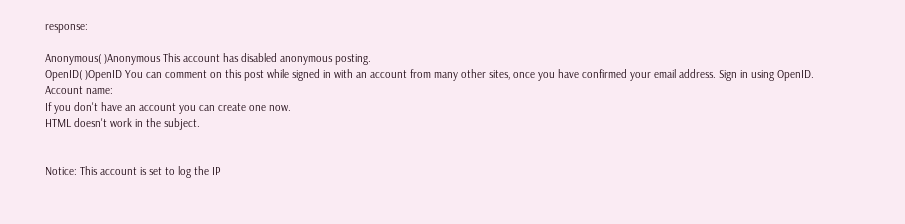response:

Anonymous( )Anonymous This account has disabled anonymous posting.
OpenID( )OpenID You can comment on this post while signed in with an account from many other sites, once you have confirmed your email address. Sign in using OpenID.
Account name:
If you don't have an account you can create one now.
HTML doesn't work in the subject.


Notice: This account is set to log the IP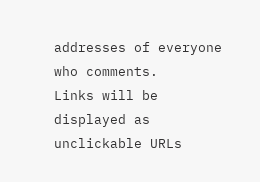addresses of everyone who comments.
Links will be displayed as unclickable URLs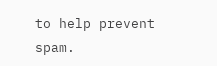to help prevent spam.